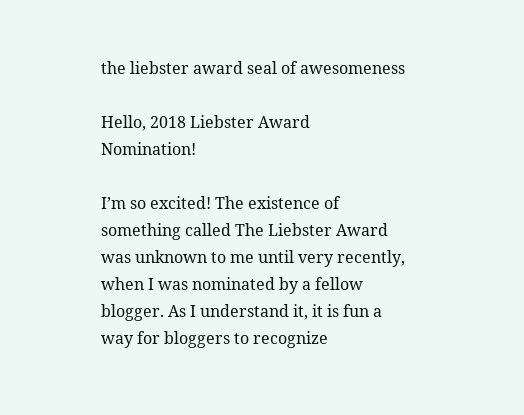the liebster award seal of awesomeness

Hello, 2018 Liebster Award Nomination!

I’m so excited! The existence of something called The Liebster Award was unknown to me until very recently, when I was nominated by a fellow blogger. As I understand it, it is fun a way for bloggers to recognize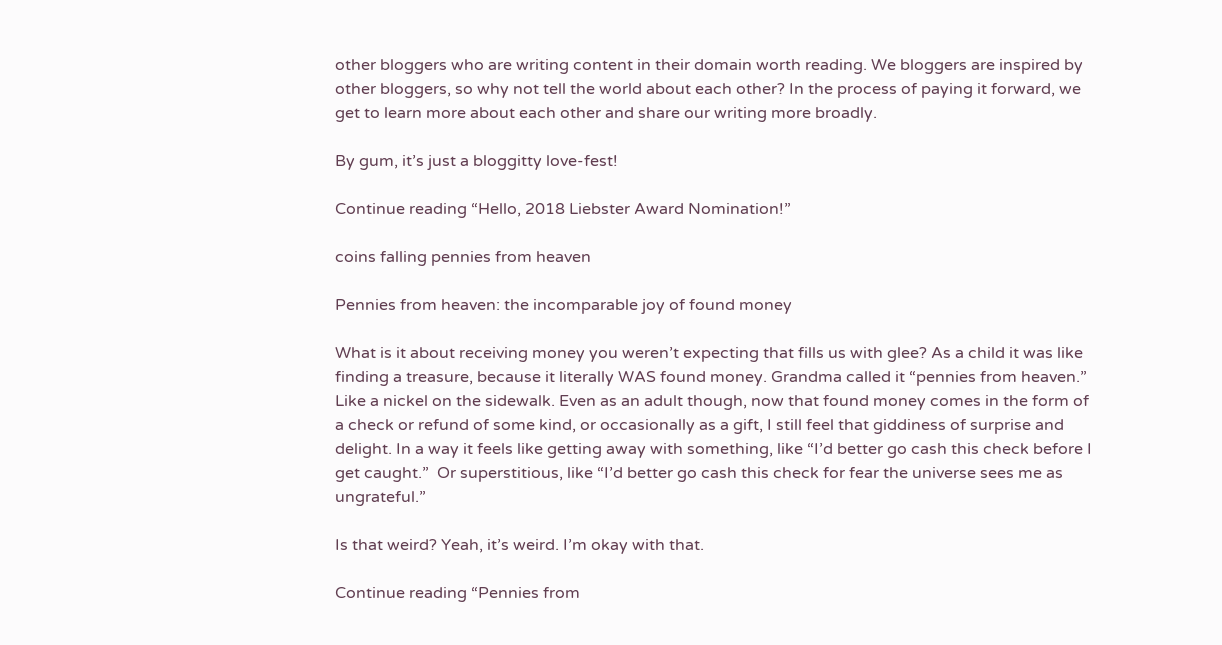other bloggers who are writing content in their domain worth reading. We bloggers are inspired by other bloggers, so why not tell the world about each other? In the process of paying it forward, we get to learn more about each other and share our writing more broadly.

By gum, it’s just a bloggitty love-fest!

Continue reading “Hello, 2018 Liebster Award Nomination!”

coins falling pennies from heaven

Pennies from heaven: the incomparable joy of found money

What is it about receiving money you weren’t expecting that fills us with glee? As a child it was like finding a treasure, because it literally WAS found money. Grandma called it “pennies from heaven.” Like a nickel on the sidewalk. Even as an adult though, now that found money comes in the form of a check or refund of some kind, or occasionally as a gift, I still feel that giddiness of surprise and delight. In a way it feels like getting away with something, like “I’d better go cash this check before I get caught.”  Or superstitious, like “I’d better go cash this check for fear the universe sees me as ungrateful.”

Is that weird? Yeah, it’s weird. I’m okay with that.

Continue reading “Pennies from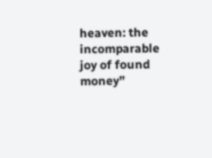heaven: the incomparable joy of found money”